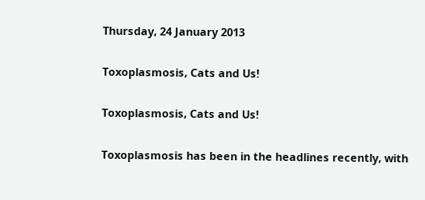Thursday, 24 January 2013

Toxoplasmosis, Cats and Us!

Toxoplasmosis, Cats and Us!

Toxoplasmosis has been in the headlines recently, with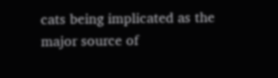cats being implicated as the major source of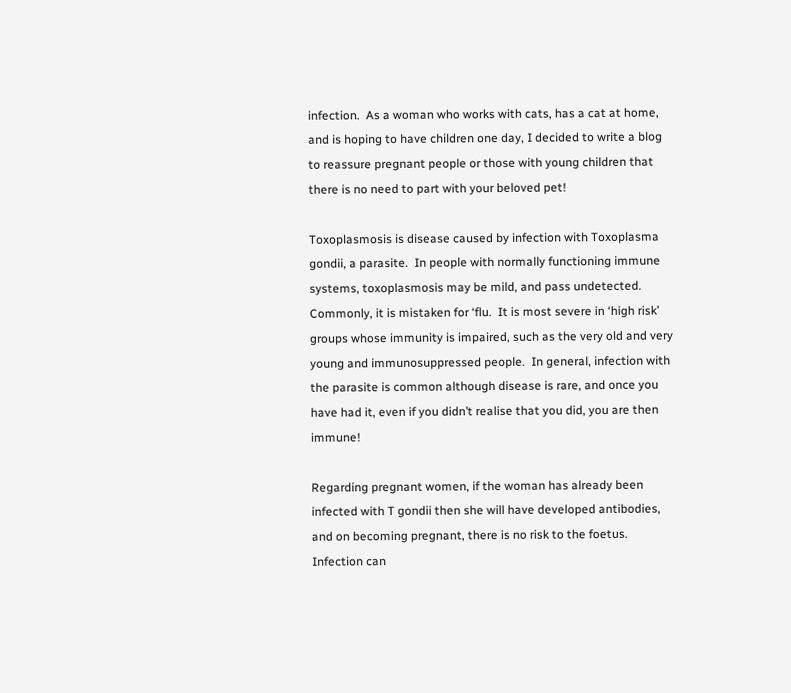infection.  As a woman who works with cats, has a cat at home, and is hoping to have children one day, I decided to write a blog to reassure pregnant people or those with young children that there is no need to part with your beloved pet!

Toxoplasmosis is disease caused by infection with Toxoplasma gondii, a parasite.  In people with normally functioning immune systems, toxoplasmosis may be mild, and pass undetected.  Commonly, it is mistaken for ‘flu.  It is most severe in ‘high risk’ groups whose immunity is impaired, such as the very old and very young and immunosuppressed people.  In general, infection with the parasite is common although disease is rare, and once you have had it, even if you didn’t realise that you did, you are then immune!

Regarding pregnant women, if the woman has already been infected with T gondii then she will have developed antibodies, and on becoming pregnant, there is no risk to the foetus.  Infection can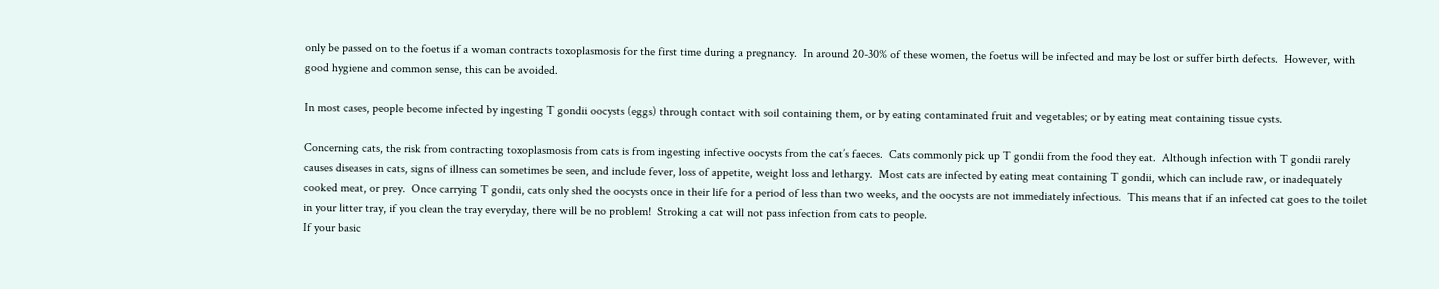only be passed on to the foetus if a woman contracts toxoplasmosis for the first time during a pregnancy.  In around 20-30% of these women, the foetus will be infected and may be lost or suffer birth defects.  However, with good hygiene and common sense, this can be avoided.

In most cases, people become infected by ingesting T gondii oocysts (eggs) through contact with soil containing them, or by eating contaminated fruit and vegetables; or by eating meat containing tissue cysts.

Concerning cats, the risk from contracting toxoplasmosis from cats is from ingesting infective oocysts from the cat’s faeces.  Cats commonly pick up T gondii from the food they eat.  Although infection with T gondii rarely causes diseases in cats, signs of illness can sometimes be seen, and include fever, loss of appetite, weight loss and lethargy.  Most cats are infected by eating meat containing T gondii, which can include raw, or inadequately cooked meat, or prey.  Once carrying T gondii, cats only shed the oocysts once in their life for a period of less than two weeks, and the oocysts are not immediately infectious.  This means that if an infected cat goes to the toilet in your litter tray, if you clean the tray everyday, there will be no problem!  Stroking a cat will not pass infection from cats to people.
If your basic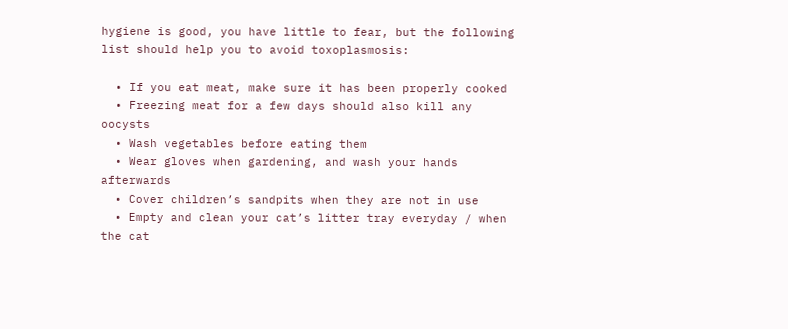hygiene is good, you have little to fear, but the following list should help you to avoid toxoplasmosis:

  • If you eat meat, make sure it has been properly cooked
  • Freezing meat for a few days should also kill any oocysts
  • Wash vegetables before eating them
  • Wear gloves when gardening, and wash your hands afterwards
  • Cover children’s sandpits when they are not in use
  • Empty and clean your cat’s litter tray everyday / when the cat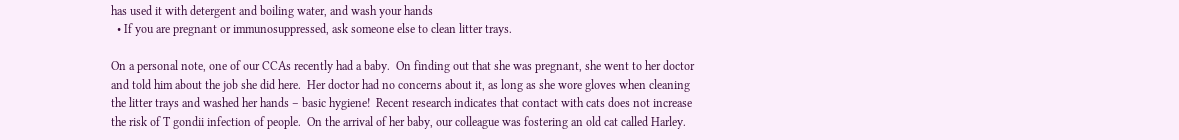has used it with detergent and boiling water, and wash your hands
  • If you are pregnant or immunosuppressed, ask someone else to clean litter trays.

On a personal note, one of our CCAs recently had a baby.  On finding out that she was pregnant, she went to her doctor and told him about the job she did here.  Her doctor had no concerns about it, as long as she wore gloves when cleaning the litter trays and washed her hands – basic hygiene!  Recent research indicates that contact with cats does not increase the risk of T gondii infection of people.  On the arrival of her baby, our colleague was fostering an old cat called Harley.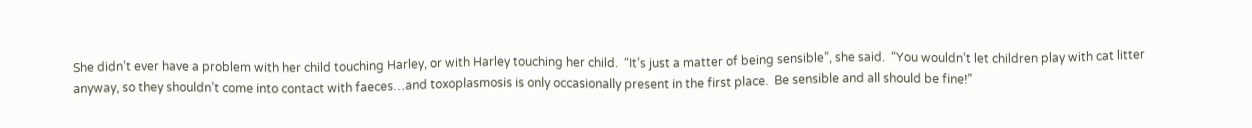She didn’t ever have a problem with her child touching Harley, or with Harley touching her child.  “It’s just a matter of being sensible”, she said.  “You wouldn’t let children play with cat litter anyway, so they shouldn’t come into contact with faeces…and toxoplasmosis is only occasionally present in the first place.  Be sensible and all should be fine!”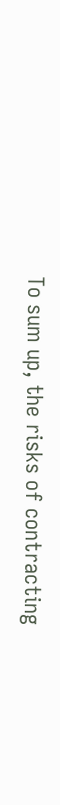To sum up, the risks of contracting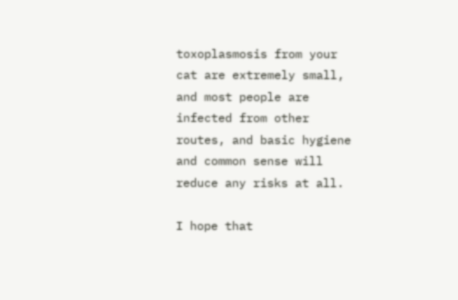toxoplasmosis from your cat are extremely small, and most people are infected from other routes, and basic hygiene and common sense will reduce any risks at all.

I hope that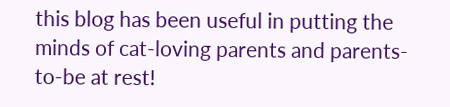this blog has been useful in putting the minds of cat-loving parents and parents-to-be at rest!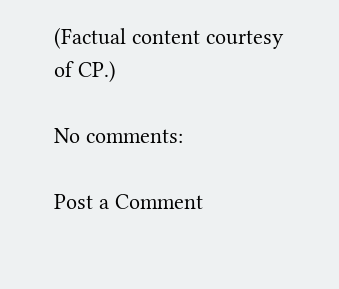(Factual content courtesy of CP.)

No comments:

Post a Comment